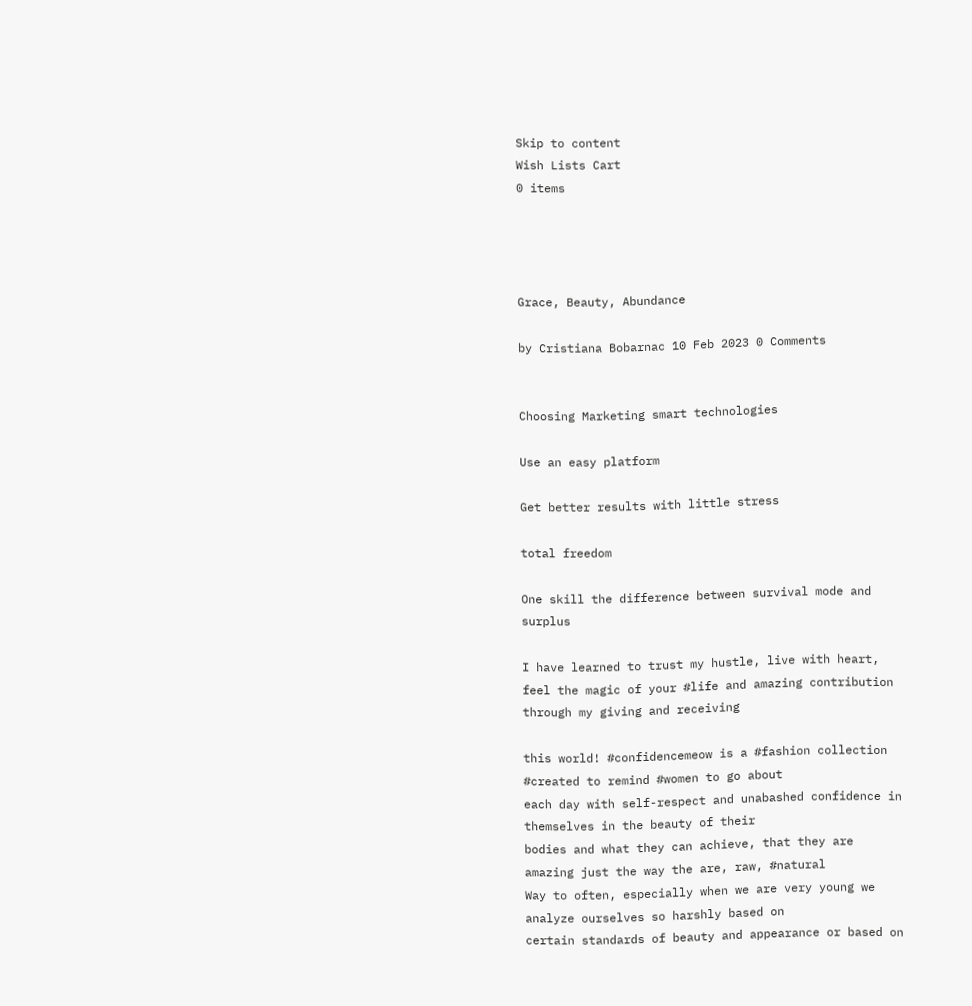Skip to content
Wish Lists Cart
0 items




Grace, Beauty, Abundance

by Cristiana Bobarnac 10 Feb 2023 0 Comments


Choosing Marketing smart technologies

Use an easy platform

Get better results with little stress

total freedom

One skill the difference between survival mode and surplus

I have learned to trust my hustle, live with heart, feel the magic of your #life and amazing contribution through my giving and receiving

this world! #confidencemeow is a #fashion collection #created to remind #women to go about
each day with self-respect and unabashed confidence in themselves in the beauty of their
bodies and what they can achieve, that they are amazing just the way the are, raw, #natural
Way to often, especially when we are very young we analyze ourselves so harshly based on
certain standards of beauty and appearance or based on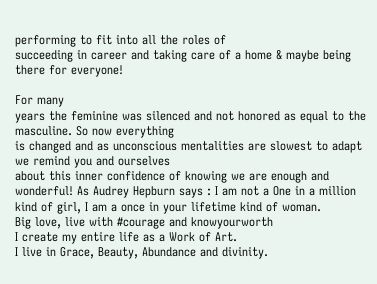performing to fit into all the roles of
succeeding in career and taking care of a home & maybe being there for everyone!

For many
years the feminine was silenced and not honored as equal to the masculine. So now everything
is changed and as unconscious mentalities are slowest to adapt we remind you and ourselves
about this inner confidence of knowing we are enough and wonderful! As Audrey Hepburn says : I am not a One in a million kind of girl, I am a once in your lifetime kind of woman.
Big love, live with #courage and knowyourworth
I create my entire life as a Work of Art.
I live in Grace, Beauty, Abundance and divinity.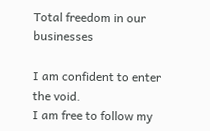Total freedom in our businesses

I am confident to enter the void.
I am free to follow my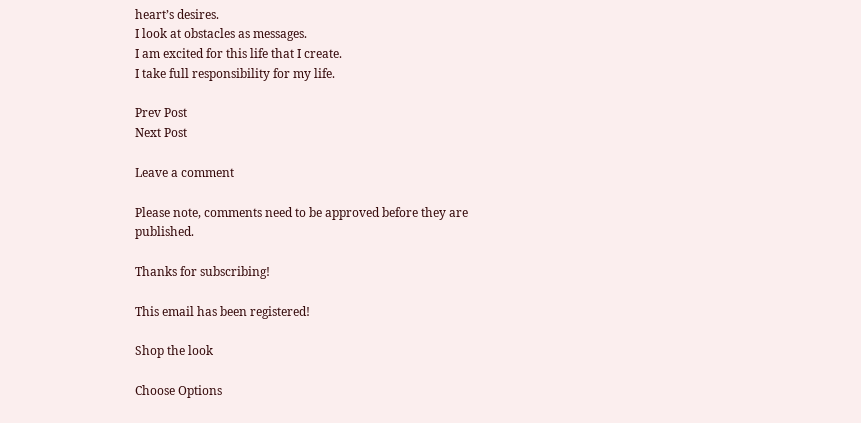heart’s desires.
I look at obstacles as messages.
I am excited for this life that I create.
I take full responsibility for my life.

Prev Post
Next Post

Leave a comment

Please note, comments need to be approved before they are published.

Thanks for subscribing!

This email has been registered!

Shop the look

Choose Options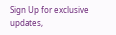Sign Up for exclusive updates,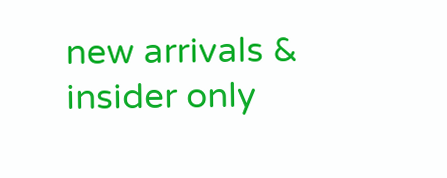new arrivals & insider only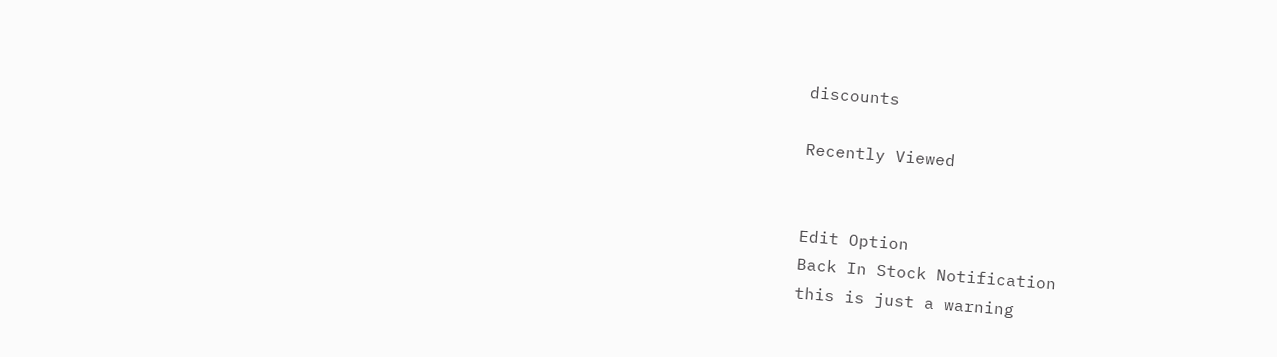discounts

Recently Viewed


Edit Option
Back In Stock Notification
this is just a warning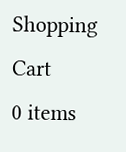Shopping Cart
0 items